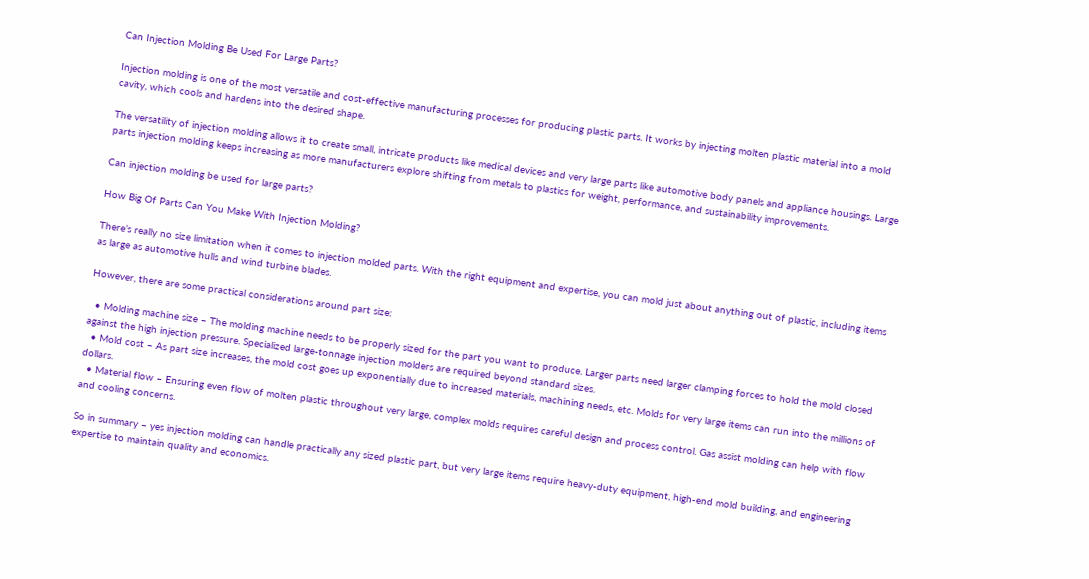Can Injection Molding Be Used For Large Parts?

Injection molding is one of the most versatile and cost-effective manufacturing processes for producing plastic parts. It works by injecting molten plastic material into a mold cavity, which cools and hardens into the desired shape.

The versatility of injection molding allows it to create small, intricate products like medical devices and very large parts like automotive body panels and appliance housings. Large parts injection molding keeps increasing as more manufacturers explore shifting from metals to plastics for weight, performance, and sustainability improvements.

Can injection molding be used for large parts?

How Big Of Parts Can You Make With Injection Molding?

There’s really no size limitation when it comes to injection molded parts. With the right equipment and expertise, you can mold just about anything out of plastic, including items as large as automotive hulls and wind turbine blades.

However, there are some practical considerations around part size:

  • Molding machine size – The molding machine needs to be properly sized for the part you want to produce. Larger parts need larger clamping forces to hold the mold closed against the high injection pressure. Specialized large-tonnage injection molders are required beyond standard sizes.
  • Mold cost – As part size increases, the mold cost goes up exponentially due to increased materials, machining needs, etc. Molds for very large items can run into the millions of dollars.
  • Material flow – Ensuring even flow of molten plastic throughout very large, complex molds requires careful design and process control. Gas assist molding can help with flow and cooling concerns.

So in summary – yes injection molding can handle practically any sized plastic part, but very large items require heavy-duty equipment, high-end mold building, and engineering expertise to maintain quality and economics.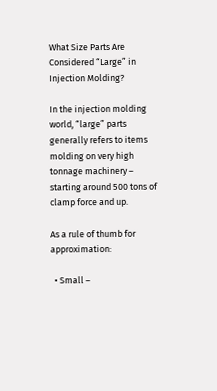What Size Parts Are Considered “Large” in Injection Molding?

In the injection molding world, “large” parts generally refers to items molding on very high tonnage machinery – starting around 500 tons of clamp force and up.

As a rule of thumb for approximation:

  • Small –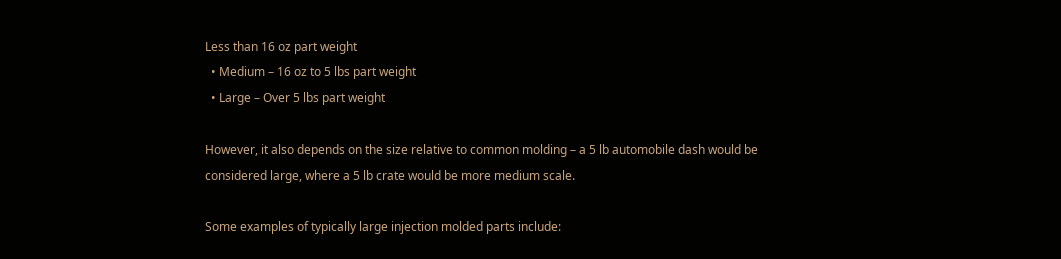Less than 16 oz part weight
  • Medium – 16 oz to 5 lbs part weight
  • Large – Over 5 lbs part weight

However, it also depends on the size relative to common molding – a 5 lb automobile dash would be considered large, where a 5 lb crate would be more medium scale.

Some examples of typically large injection molded parts include: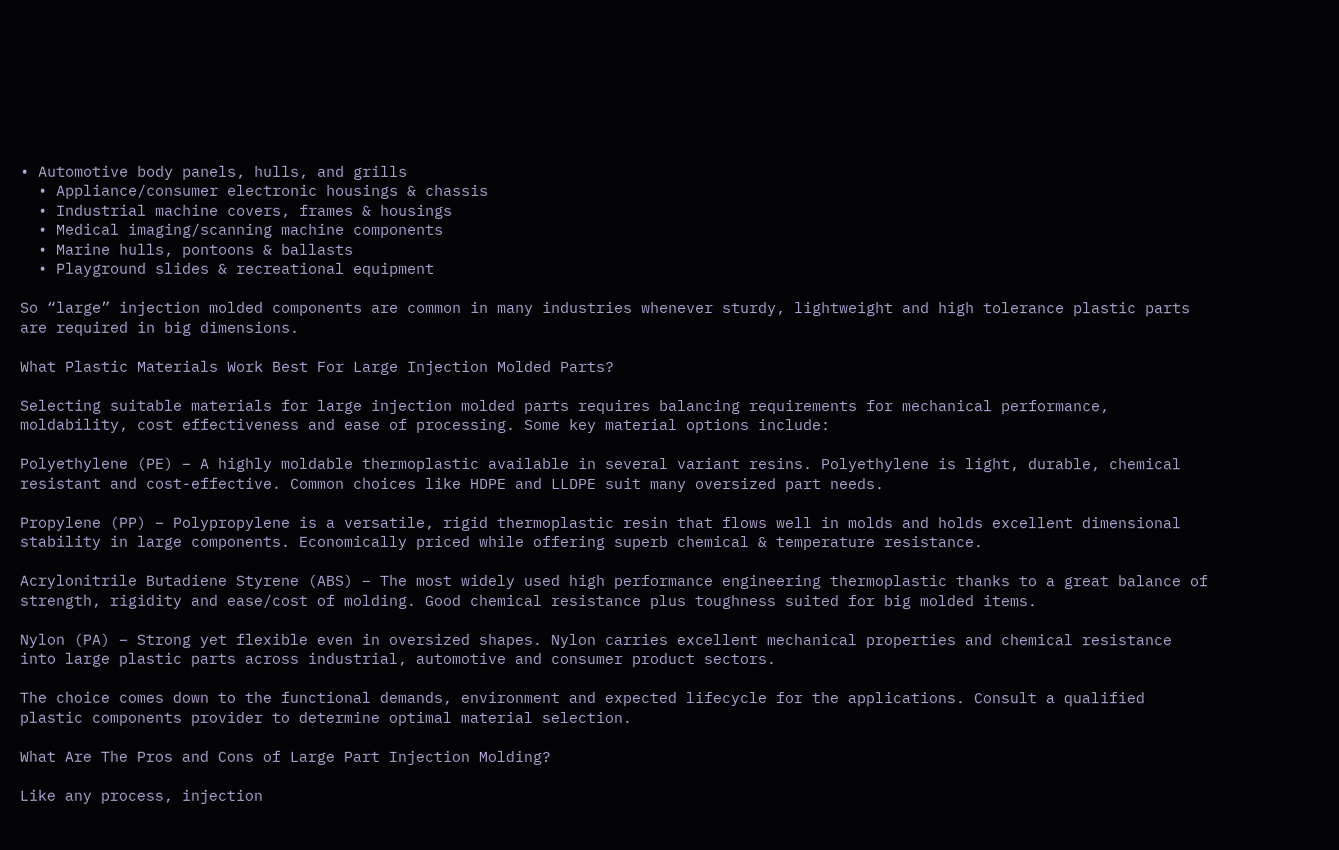• Automotive body panels, hulls, and grills
  • Appliance/consumer electronic housings & chassis
  • Industrial machine covers, frames & housings
  • Medical imaging/scanning machine components
  • Marine hulls, pontoons & ballasts
  • Playground slides & recreational equipment

So “large” injection molded components are common in many industries whenever sturdy, lightweight and high tolerance plastic parts are required in big dimensions.

What Plastic Materials Work Best For Large Injection Molded Parts?

Selecting suitable materials for large injection molded parts requires balancing requirements for mechanical performance, moldability, cost effectiveness and ease of processing. Some key material options include:

Polyethylene (PE) – A highly moldable thermoplastic available in several variant resins. Polyethylene is light, durable, chemical resistant and cost-effective. Common choices like HDPE and LLDPE suit many oversized part needs.

Propylene (PP) – Polypropylene is a versatile, rigid thermoplastic resin that flows well in molds and holds excellent dimensional stability in large components. Economically priced while offering superb chemical & temperature resistance.

Acrylonitrile Butadiene Styrene (ABS) – The most widely used high performance engineering thermoplastic thanks to a great balance of strength, rigidity and ease/cost of molding. Good chemical resistance plus toughness suited for big molded items.

Nylon (PA) – Strong yet flexible even in oversized shapes. Nylon carries excellent mechanical properties and chemical resistance into large plastic parts across industrial, automotive and consumer product sectors.

The choice comes down to the functional demands, environment and expected lifecycle for the applications. Consult a qualified plastic components provider to determine optimal material selection.

What Are The Pros and Cons of Large Part Injection Molding?

Like any process, injection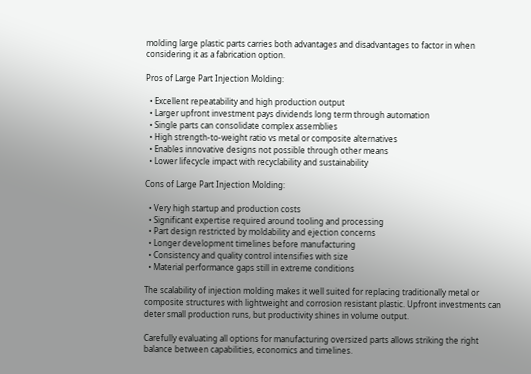molding large plastic parts carries both advantages and disadvantages to factor in when considering it as a fabrication option.

Pros of Large Part Injection Molding:

  • Excellent repeatability and high production output
  • Larger upfront investment pays dividends long term through automation
  • Single parts can consolidate complex assemblies
  • High strength-to-weight ratio vs metal or composite alternatives
  • Enables innovative designs not possible through other means
  • Lower lifecycle impact with recyclability and sustainability

Cons of Large Part Injection Molding:

  • Very high startup and production costs
  • Significant expertise required around tooling and processing
  • Part design restricted by moldability and ejection concerns
  • Longer development timelines before manufacturing
  • Consistency and quality control intensifies with size
  • Material performance gaps still in extreme conditions

The scalability of injection molding makes it well suited for replacing traditionally metal or composite structures with lightweight and corrosion resistant plastic. Upfront investments can deter small production runs, but productivity shines in volume output.

Carefully evaluating all options for manufacturing oversized parts allows striking the right balance between capabilities, economics and timelines.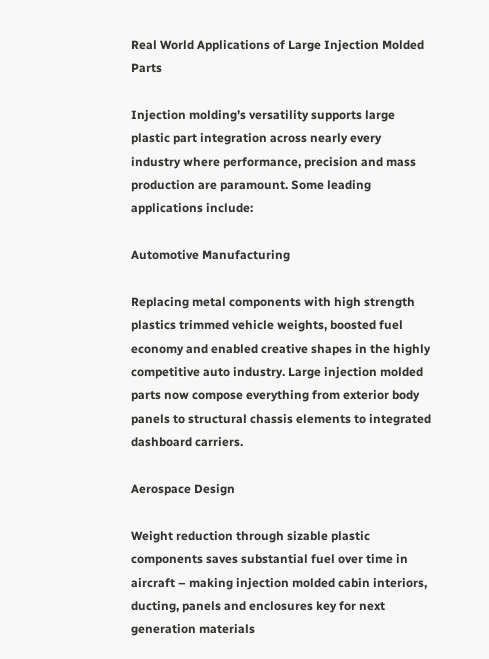Real World Applications of Large Injection Molded Parts

Injection molding’s versatility supports large plastic part integration across nearly every industry where performance, precision and mass production are paramount. Some leading applications include:

Automotive Manufacturing

Replacing metal components with high strength plastics trimmed vehicle weights, boosted fuel economy and enabled creative shapes in the highly competitive auto industry. Large injection molded parts now compose everything from exterior body panels to structural chassis elements to integrated dashboard carriers.

Aerospace Design

Weight reduction through sizable plastic components saves substantial fuel over time in aircraft – making injection molded cabin interiors, ducting, panels and enclosures key for next generation materials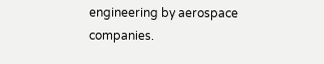engineering by aerospace companies.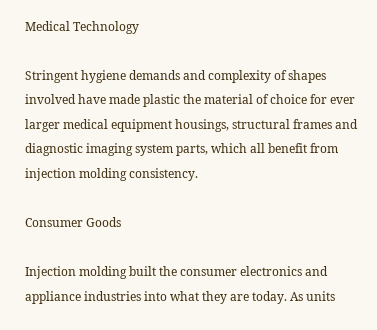Medical Technology

Stringent hygiene demands and complexity of shapes involved have made plastic the material of choice for ever larger medical equipment housings, structural frames and diagnostic imaging system parts, which all benefit from injection molding consistency.

Consumer Goods

Injection molding built the consumer electronics and appliance industries into what they are today. As units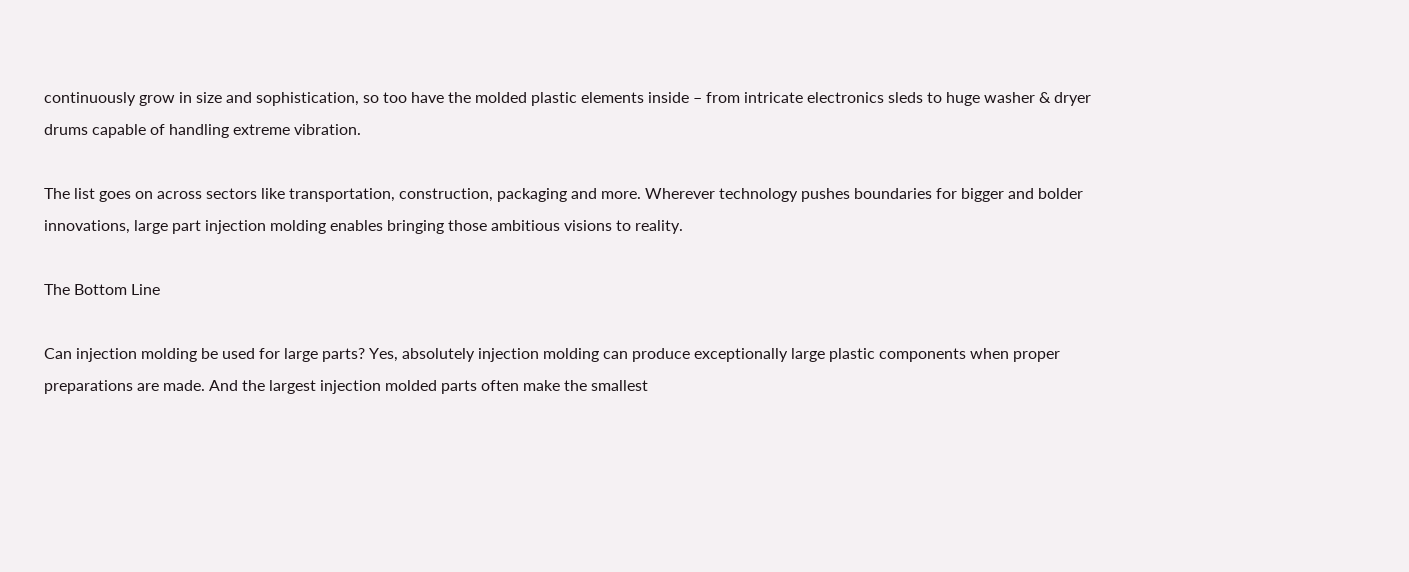continuously grow in size and sophistication, so too have the molded plastic elements inside – from intricate electronics sleds to huge washer & dryer drums capable of handling extreme vibration.

The list goes on across sectors like transportation, construction, packaging and more. Wherever technology pushes boundaries for bigger and bolder innovations, large part injection molding enables bringing those ambitious visions to reality.

The Bottom Line

Can injection molding be used for large parts? Yes, absolutely injection molding can produce exceptionally large plastic components when proper preparations are made. And the largest injection molded parts often make the smallest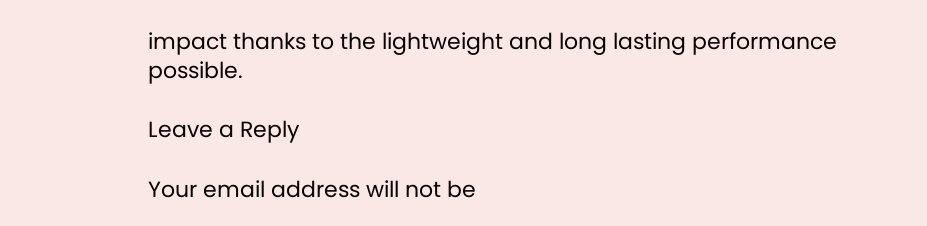impact thanks to the lightweight and long lasting performance possible.

Leave a Reply

Your email address will not be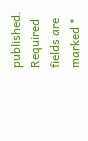published. Required fields are marked *